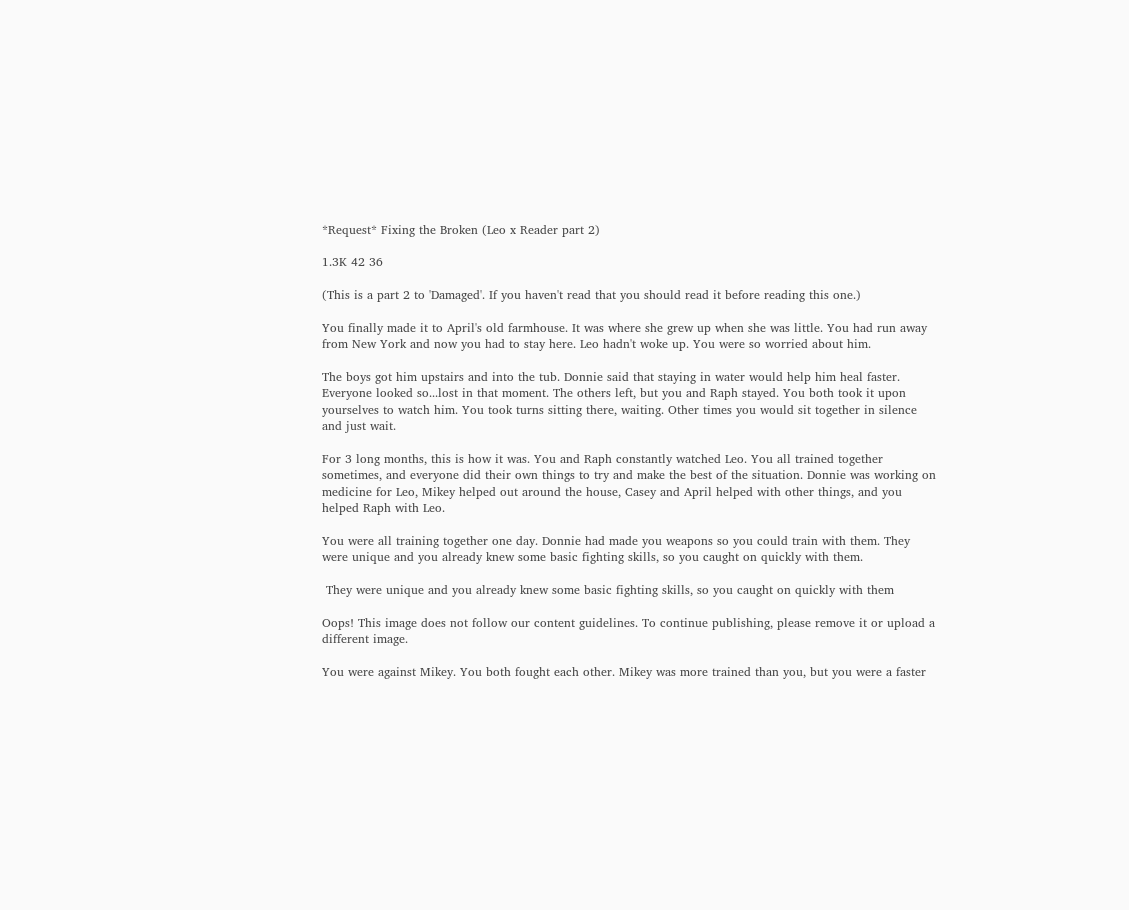*Request* Fixing the Broken (Leo x Reader part 2)

1.3K 42 36

(This is a part 2 to 'Damaged'. If you haven't read that you should read it before reading this one.)

You finally made it to April's old farmhouse. It was where she grew up when she was little. You had run away from New York and now you had to stay here. Leo hadn't woke up. You were so worried about him.

The boys got him upstairs and into the tub. Donnie said that staying in water would help him heal faster. Everyone looked so...lost in that moment. The others left, but you and Raph stayed. You both took it upon yourselves to watch him. You took turns sitting there, waiting. Other times you would sit together in silence and just wait.

For 3 long months, this is how it was. You and Raph constantly watched Leo. You all trained together sometimes, and everyone did their own things to try and make the best of the situation. Donnie was working on medicine for Leo, Mikey helped out around the house, Casey and April helped with other things, and you helped Raph with Leo.

You were all training together one day. Donnie had made you weapons so you could train with them. They were unique and you already knew some basic fighting skills, so you caught on quickly with them.

 They were unique and you already knew some basic fighting skills, so you caught on quickly with them

Oops! This image does not follow our content guidelines. To continue publishing, please remove it or upload a different image.

You were against Mikey. You both fought each other. Mikey was more trained than you, but you were a faster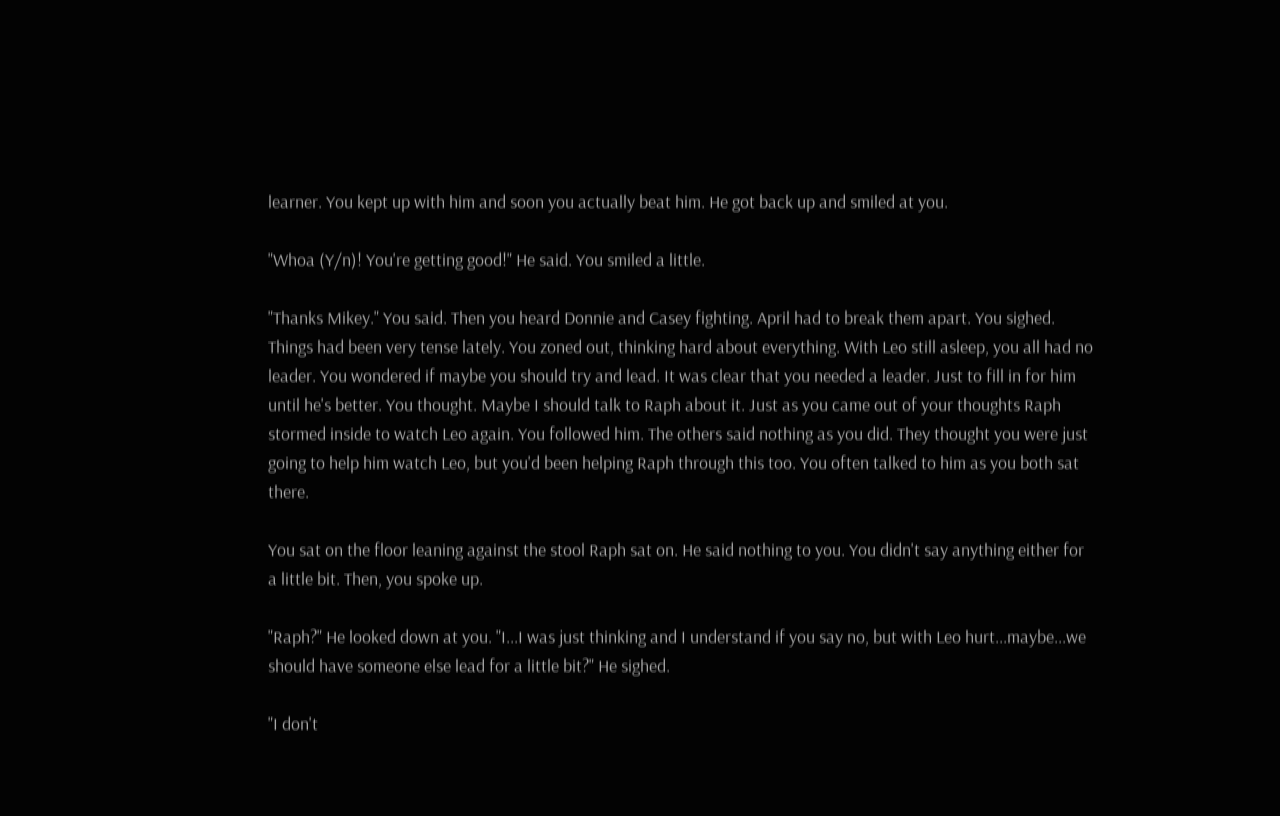learner. You kept up with him and soon you actually beat him. He got back up and smiled at you.

"Whoa (Y/n)! You're getting good!" He said. You smiled a little.

"Thanks Mikey." You said. Then you heard Donnie and Casey fighting. April had to break them apart. You sighed. Things had been very tense lately. You zoned out, thinking hard about everything. With Leo still asleep, you all had no leader. You wondered if maybe you should try and lead. It was clear that you needed a leader. Just to fill in for him until he's better. You thought. Maybe I should talk to Raph about it. Just as you came out of your thoughts Raph stormed inside to watch Leo again. You followed him. The others said nothing as you did. They thought you were just going to help him watch Leo, but you'd been helping Raph through this too. You often talked to him as you both sat there.

You sat on the floor leaning against the stool Raph sat on. He said nothing to you. You didn't say anything either for a little bit. Then, you spoke up.

"Raph?" He looked down at you. "I...I was just thinking and I understand if you say no, but with Leo hurt...maybe...we should have someone else lead for a little bit?" He sighed.

"I don't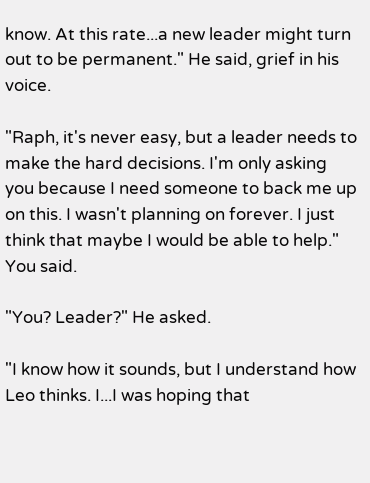know. At this rate...a new leader might turn out to be permanent." He said, grief in his voice.

"Raph, it's never easy, but a leader needs to make the hard decisions. I'm only asking you because I need someone to back me up on this. I wasn't planning on forever. I just think that maybe I would be able to help." You said.

"You? Leader?" He asked.

"I know how it sounds, but I understand how Leo thinks. I...I was hoping that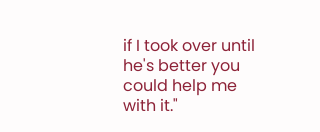if I took over until he's better you could help me with it."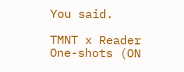You said.

TMNT x Reader One-shots (ON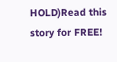HOLD)Read this story for FREE!